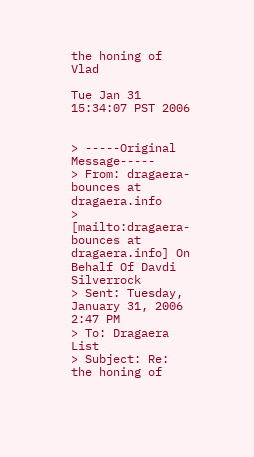the honing of Vlad

Tue Jan 31 15:34:07 PST 2006


> -----Original Message-----
> From: dragaera-bounces at dragaera.info
> [mailto:dragaera-bounces at dragaera.info] On Behalf Of Davdi Silverrock
> Sent: Tuesday, January 31, 2006 2:47 PM
> To: Dragaera List
> Subject: Re: the honing of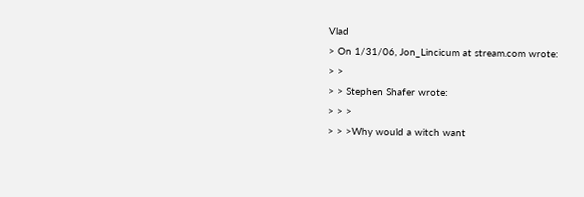Vlad
> On 1/31/06, Jon_Lincicum at stream.com wrote:
> >
> > Stephen Shafer wrote:
> > >
> > >Why would a witch want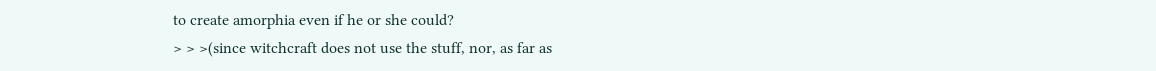to create amorphia even if he or she could?
> > >(since witchcraft does not use the stuff, nor, as far as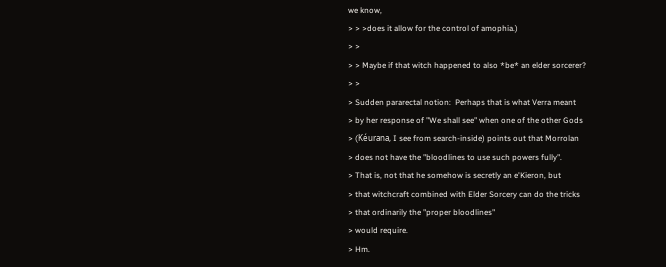we know,
> > >does it allow for the control of amophia.)
> >
> > Maybe if that witch happened to also *be* an elder sorcerer?
> >
> Sudden pararectal notion:  Perhaps that is what Verra meant
> by her response of "We shall see" when one of the other Gods
> (Kéurana, I see from search-inside) points out that Morrolan
> does not have the "bloodlines to use such powers fully".
> That is, not that he somehow is secretly an e'Kieron, but
> that witchcraft combined with Elder Sorcery can do the tricks
> that ordinarily the "proper bloodlines"
> would require.
> Hm.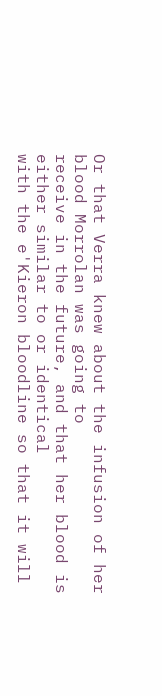Or that Verra knew about the infusion of her blood Morrolan was going to
receive in the future, and that her blood is either similar to or identical
with the e'Kieron bloodline so that it will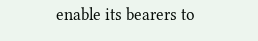enable its bearers to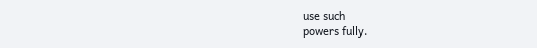use such
powers fully.